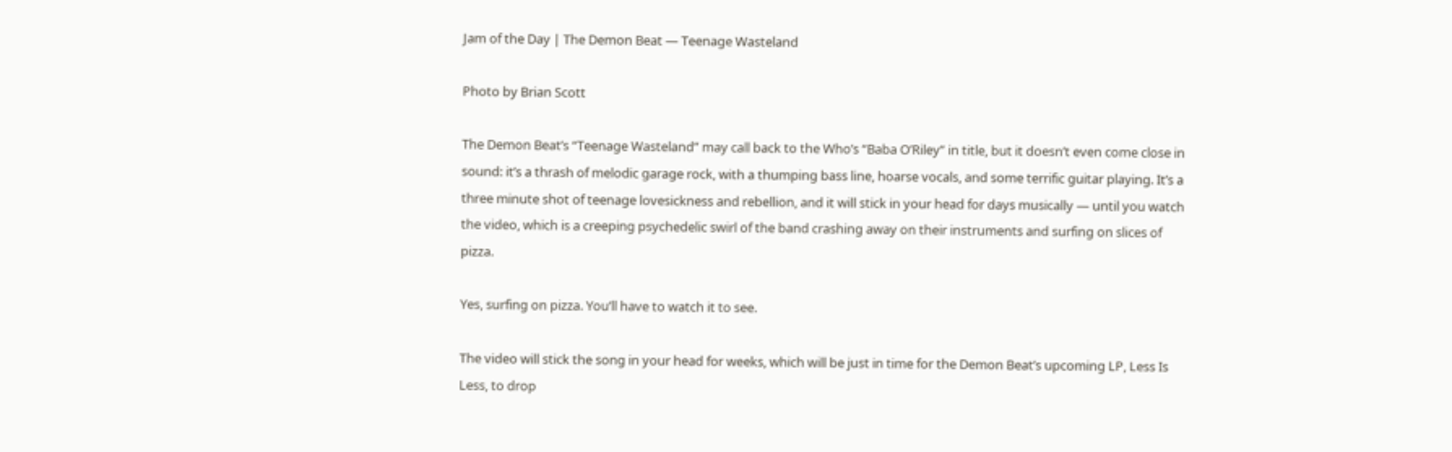Jam of the Day | The Demon Beat — Teenage Wasteland

Photo by Brian Scott

The Demon Beat’s “Teenage Wasteland” may call back to the Who’s “Baba O’Riley” in title, but it doesn’t even come close in sound: it’s a thrash of melodic garage rock, with a thumping bass line, hoarse vocals, and some terrific guitar playing. It’s a three minute shot of teenage lovesickness and rebellion, and it will stick in your head for days musically — until you watch the video, which is a creeping psychedelic swirl of the band crashing away on their instruments and surfing on slices of pizza.

Yes, surfing on pizza. You’ll have to watch it to see.

The video will stick the song in your head for weeks, which will be just in time for the Demon Beat’s upcoming LP, Less Is Less, to drop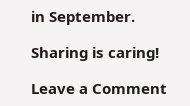in September.

Sharing is caring!

Leave a Comment